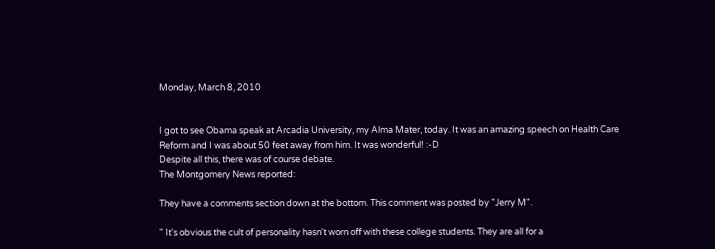Monday, March 8, 2010


I got to see Obama speak at Arcadia University, my Alma Mater, today. It was an amazing speech on Health Care Reform and I was about 50 feet away from him. It was wonderful! :-D
Despite all this, there was of course debate.
The Montgomery News reported:

They have a comments section down at the bottom. This comment was posted by "Jerry M".

" It's obvious the cult of personality hasn't worn off with these college students. They are all for a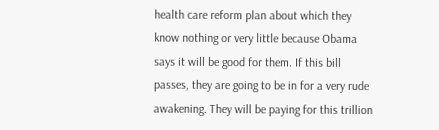health care reform plan about which they know nothing or very little because Obama says it will be good for them. If this bill passes, they are going to be in for a very rude awakening. They will be paying for this trillion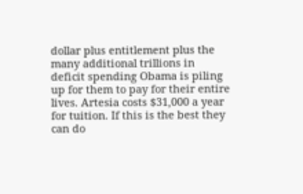dollar plus entitlement plus the many additional trillions in deficit spending Obama is piling up for them to pay for their entire lives. Artesia costs $31,000 a year for tuition. If this is the best they can do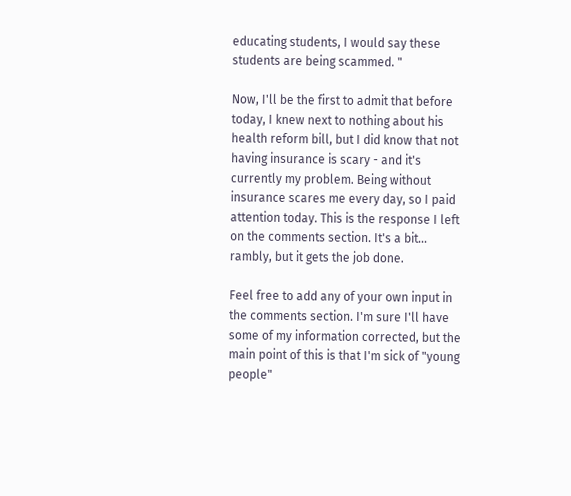educating students, I would say these students are being scammed. "

Now, I'll be the first to admit that before today, I knew next to nothing about his health reform bill, but I did know that not having insurance is scary - and it's currently my problem. Being without insurance scares me every day, so I paid attention today. This is the response I left on the comments section. It's a bit... rambly, but it gets the job done.

Feel free to add any of your own input in the comments section. I'm sure I'll have some of my information corrected, but the main point of this is that I'm sick of "young people"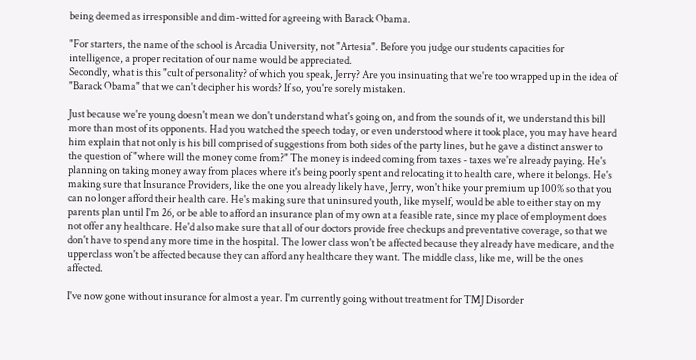being deemed as irresponsible and dim-witted for agreeing with Barack Obama.

"For starters, the name of the school is Arcadia University, not "Artesia". Before you judge our students capacities for intelligence, a proper recitation of our name would be appreciated.
Secondly, what is this "cult of personality? of which you speak, Jerry? Are you insinuating that we're too wrapped up in the idea of "Barack Obama" that we can't decipher his words? If so, you're sorely mistaken.

Just because we're young doesn't mean we don't understand what's going on, and from the sounds of it, we understand this bill more than most of its opponents. Had you watched the speech today, or even understood where it took place, you may have heard him explain that not only is his bill comprised of suggestions from both sides of the party lines, but he gave a distinct answer to the question of "where will the money come from?" The money is indeed coming from taxes - taxes we're already paying. He's planning on taking money away from places where it's being poorly spent and relocating it to health care, where it belongs. He's making sure that Insurance Providers, like the one you already likely have, Jerry, won't hike your premium up 100% so that you can no longer afford their health care. He's making sure that uninsured youth, like myself, would be able to either stay on my parents plan until I'm 26, or be able to afford an insurance plan of my own at a feasible rate, since my place of employment does not offer any healthcare. He'd also make sure that all of our doctors provide free checkups and preventative coverage, so that we don't have to spend any more time in the hospital. The lower class won't be affected because they already have medicare, and the upperclass won't be affected because they can afford any healthcare they want. The middle class, like me, will be the ones affected.

I've now gone without insurance for almost a year. I'm currently going without treatment for TMJ Disorder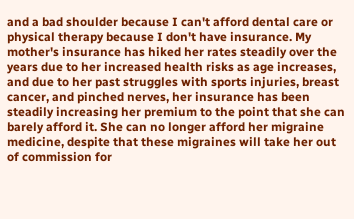and a bad shoulder because I can't afford dental care or physical therapy because I don't have insurance. My mother's insurance has hiked her rates steadily over the years due to her increased health risks as age increases, and due to her past struggles with sports injuries, breast cancer, and pinched nerves, her insurance has been steadily increasing her premium to the point that she can barely afford it. She can no longer afford her migraine medicine, despite that these migraines will take her out of commission for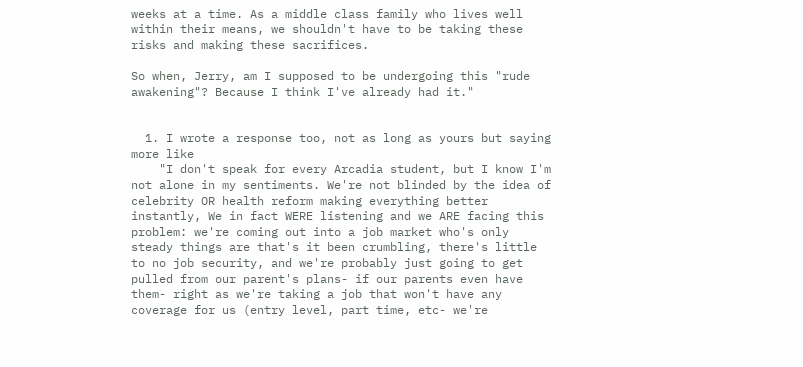weeks at a time. As a middle class family who lives well within their means, we shouldn't have to be taking these risks and making these sacrifices.

So when, Jerry, am I supposed to be undergoing this "rude awakening"? Because I think I've already had it."


  1. I wrote a response too, not as long as yours but saying more like
    "I don't speak for every Arcadia student, but I know I'm not alone in my sentiments. We're not blinded by the idea of celebrity OR health reform making everything better instantly, We in fact WERE listening and we ARE facing this problem: we're coming out into a job market who's only steady things are that's it been crumbling, there's little to no job security, and we're probably just going to get pulled from our parent's plans- if our parents even have them- right as we're taking a job that won't have any coverage for us (entry level, part time, etc- we're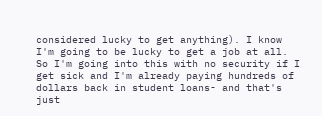considered lucky to get anything). I know I'm going to be lucky to get a job at all. So I'm going into this with no security if I get sick and I'm already paying hundreds of dollars back in student loans- and that's just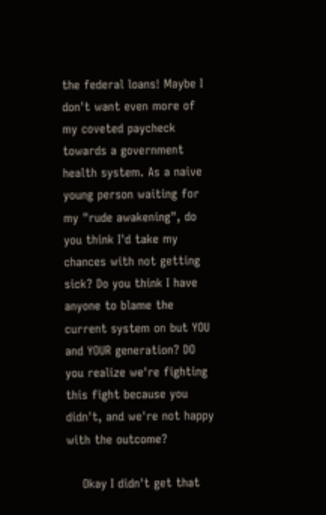the federal loans! Maybe I don't want even more of my coveted paycheck towards a government health system. As a naive young person waiting for my "rude awakening", do you think I'd take my chances with not getting sick? Do you think I have anyone to blame the current system on but YOU and YOUR generation? DO you realize we're fighting this fight because you didn't, and we're not happy with the outcome?

    Okay I didn't get that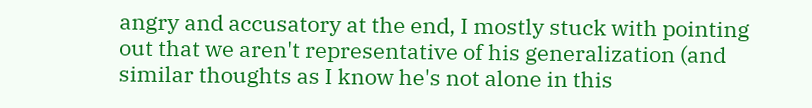angry and accusatory at the end, I mostly stuck with pointing out that we aren't representative of his generalization (and similar thoughts as I know he's not alone in this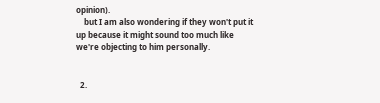opinion).
    but I am also wondering if they won't put it up because it might sound too much like we're objecting to him personally.


  2.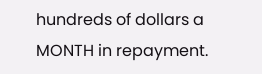hundreds of dollars a MONTH in repayment.